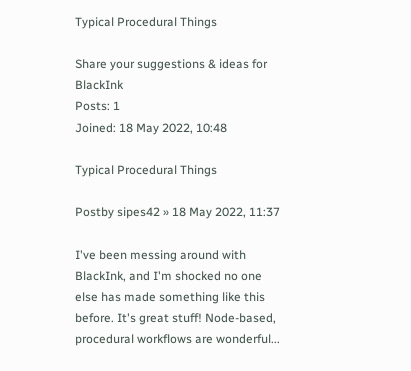Typical Procedural Things

Share your suggestions & ideas for BlackInk
Posts: 1
Joined: 18 May 2022, 10:48

Typical Procedural Things

Postby sipes42 » 18 May 2022, 11:37

I've been messing around with BlackInk, and I'm shocked no one else has made something like this before. It's great stuff! Node-based, procedural workflows are wonderful...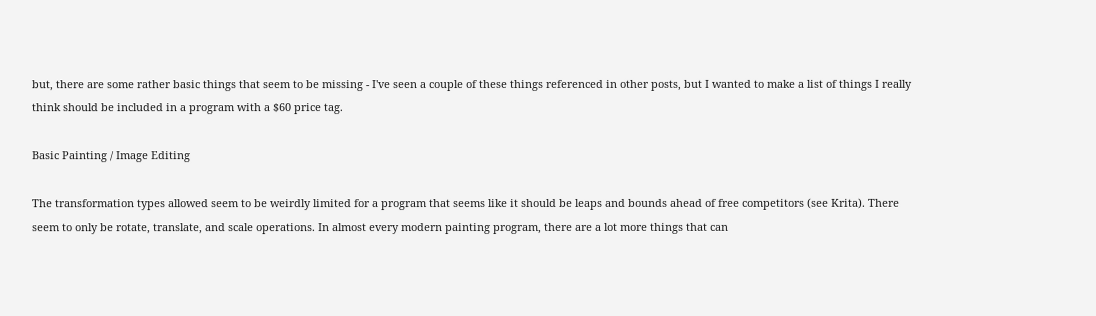but, there are some rather basic things that seem to be missing - I've seen a couple of these things referenced in other posts, but I wanted to make a list of things I really think should be included in a program with a $60 price tag.

Basic Painting / Image Editing

The transformation types allowed seem to be weirdly limited for a program that seems like it should be leaps and bounds ahead of free competitors (see Krita). There seem to only be rotate, translate, and scale operations. In almost every modern painting program, there are a lot more things that can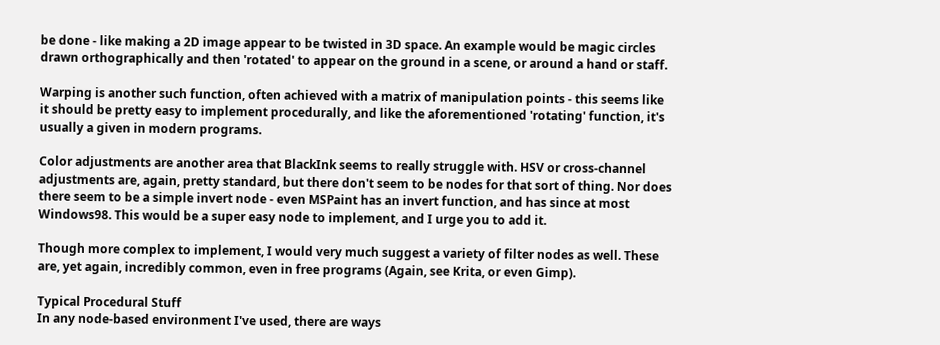be done - like making a 2D image appear to be twisted in 3D space. An example would be magic circles drawn orthographically and then 'rotated' to appear on the ground in a scene, or around a hand or staff.

Warping is another such function, often achieved with a matrix of manipulation points - this seems like it should be pretty easy to implement procedurally, and like the aforementioned 'rotating' function, it's usually a given in modern programs.

Color adjustments are another area that BlackInk seems to really struggle with. HSV or cross-channel adjustments are, again, pretty standard, but there don't seem to be nodes for that sort of thing. Nor does there seem to be a simple invert node - even MSPaint has an invert function, and has since at most Windows98. This would be a super easy node to implement, and I urge you to add it.

Though more complex to implement, I would very much suggest a variety of filter nodes as well. These are, yet again, incredibly common, even in free programs (Again, see Krita, or even Gimp).

Typical Procedural Stuff
In any node-based environment I've used, there are ways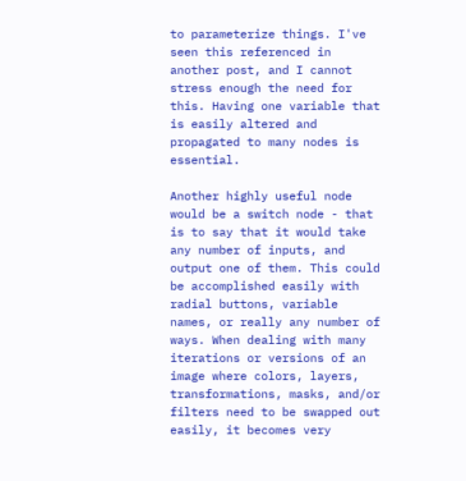to parameterize things. I've seen this referenced in another post, and I cannot stress enough the need for this. Having one variable that is easily altered and propagated to many nodes is essential.

Another highly useful node would be a switch node - that is to say that it would take any number of inputs, and output one of them. This could be accomplished easily with radial buttons, variable names, or really any number of ways. When dealing with many iterations or versions of an image where colors, layers, transformations, masks, and/or filters need to be swapped out easily, it becomes very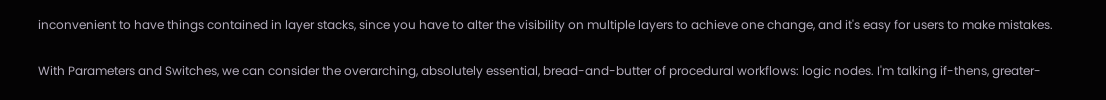inconvenient to have things contained in layer stacks, since you have to alter the visibility on multiple layers to achieve one change, and it's easy for users to make mistakes.

With Parameters and Switches, we can consider the overarching, absolutely essential, bread-and-butter of procedural workflows: logic nodes. I'm talking if-thens, greater-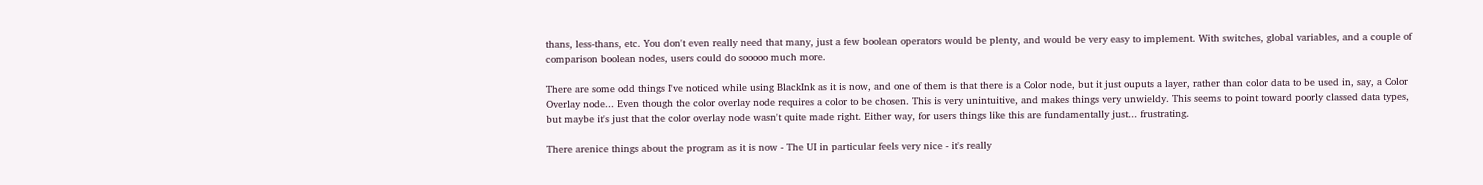thans, less-thans, etc. You don't even really need that many, just a few boolean operators would be plenty, and would be very easy to implement. With switches, global variables, and a couple of comparison boolean nodes, users could do sooooo much more.

There are some odd things I've noticed while using BlackInk as it is now, and one of them is that there is a Color node, but it just ouputs a layer, rather than color data to be used in, say, a Color Overlay node... Even though the color overlay node requires a color to be chosen. This is very unintuitive, and makes things very unwieldy. This seems to point toward poorly classed data types, but maybe it's just that the color overlay node wasn't quite made right. Either way, for users things like this are fundamentally just... frustrating.

There arenice things about the program as it is now - The UI in particular feels very nice - it's really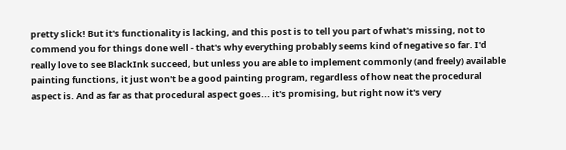pretty slick! But it's functionality is lacking, and this post is to tell you part of what's missing, not to commend you for things done well - that's why everything probably seems kind of negative so far. I'd really love to see BlackInk succeed, but unless you are able to implement commonly (and freely) available painting functions, it just won't be a good painting program, regardless of how neat the procedural aspect is. And as far as that procedural aspect goes... it's promising, but right now it's very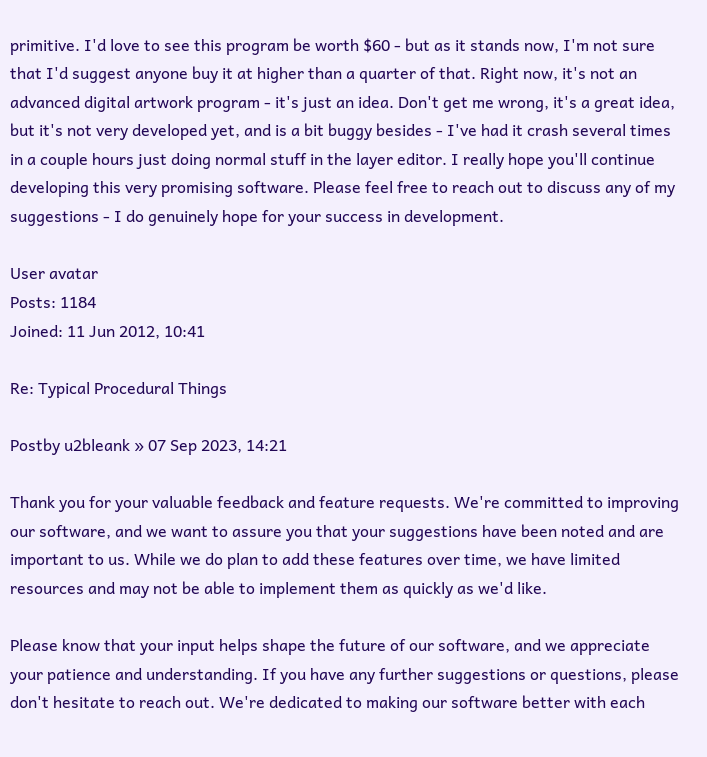primitive. I'd love to see this program be worth $60 - but as it stands now, I'm not sure that I'd suggest anyone buy it at higher than a quarter of that. Right now, it's not an advanced digital artwork program - it's just an idea. Don't get me wrong, it's a great idea, but it's not very developed yet, and is a bit buggy besides - I've had it crash several times in a couple hours just doing normal stuff in the layer editor. I really hope you'll continue developing this very promising software. Please feel free to reach out to discuss any of my suggestions - I do genuinely hope for your success in development.

User avatar
Posts: 1184
Joined: 11 Jun 2012, 10:41

Re: Typical Procedural Things

Postby u2bleank » 07 Sep 2023, 14:21

Thank you for your valuable feedback and feature requests. We're committed to improving our software, and we want to assure you that your suggestions have been noted and are important to us. While we do plan to add these features over time, we have limited resources and may not be able to implement them as quickly as we'd like.

Please know that your input helps shape the future of our software, and we appreciate your patience and understanding. If you have any further suggestions or questions, please don't hesitate to reach out. We're dedicated to making our software better with each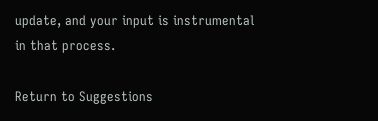update, and your input is instrumental in that process.

Return to Suggestions